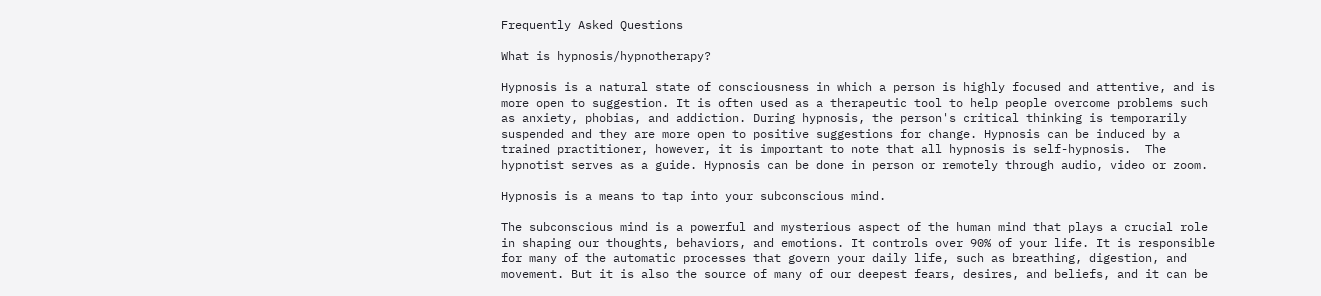Frequently Asked Questions

What is hypnosis/hypnotherapy?

Hypnosis is a natural state of consciousness in which a person is highly focused and attentive, and is more open to suggestion. It is often used as a therapeutic tool to help people overcome problems such as anxiety, phobias, and addiction. During hypnosis, the person's critical thinking is temporarily suspended and they are more open to positive suggestions for change. Hypnosis can be induced by a trained practitioner, however, it is important to note that all hypnosis is self-hypnosis.  The hypnotist serves as a guide. Hypnosis can be done in person or remotely through audio, video or zoom.

Hypnosis is a means to tap into your subconscious mind.

The subconscious mind is a powerful and mysterious aspect of the human mind that plays a crucial role in shaping our thoughts, behaviors, and emotions. It controls over 90% of your life. It is responsible for many of the automatic processes that govern your daily life, such as breathing, digestion, and movement. But it is also the source of many of our deepest fears, desires, and beliefs, and it can be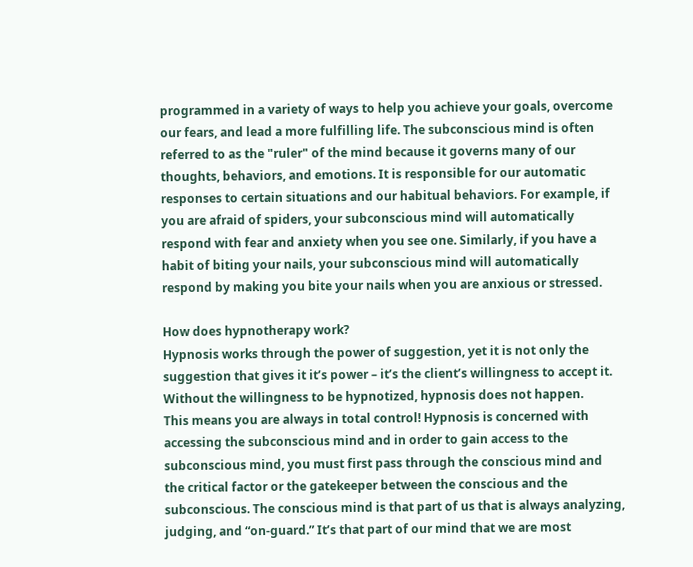programmed in a variety of ways to help you achieve your goals, overcome our fears, and lead a more fulfilling life. The subconscious mind is often referred to as the "ruler" of the mind because it governs many of our thoughts, behaviors, and emotions. It is responsible for our automatic responses to certain situations and our habitual behaviors. For example, if you are afraid of spiders, your subconscious mind will automatically respond with fear and anxiety when you see one. Similarly, if you have a habit of biting your nails, your subconscious mind will automatically respond by making you bite your nails when you are anxious or stressed.

How does hypnotherapy work?
Hypnosis works through the power of suggestion, yet it is not only the suggestion that gives it it’s power – it’s the client’s willingness to accept it. Without the willingness to be hypnotized, hypnosis does not happen.
This means you are always in total control! Hypnosis is concerned with accessing the subconscious mind and in order to gain access to the subconscious mind, you must first pass through the conscious mind and the critical factor or the gatekeeper between the conscious and the subconscious. The conscious mind is that part of us that is always analyzing, judging, and “on-guard.” It’s that part of our mind that we are most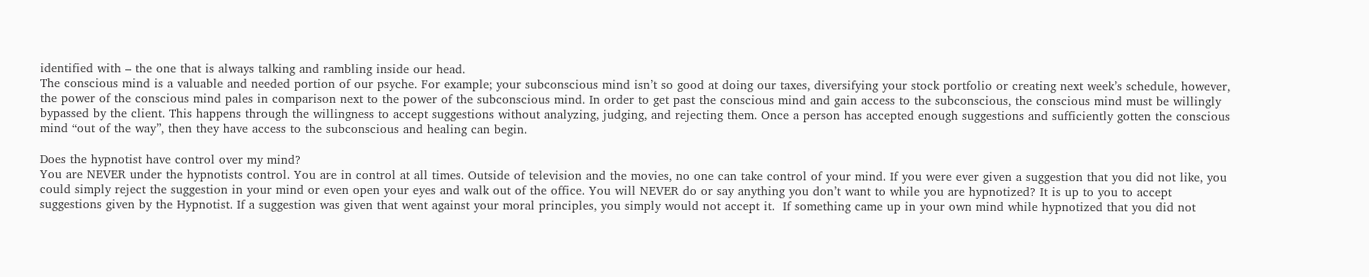identified with – the one that is always talking and rambling inside our head.
The conscious mind is a valuable and needed portion of our psyche. For example; your subconscious mind isn’t so good at doing our taxes, diversifying your stock portfolio or creating next week’s schedule, however, the power of the conscious mind pales in comparison next to the power of the subconscious mind. In order to get past the conscious mind and gain access to the subconscious, the conscious mind must be willingly bypassed by the client. This happens through the willingness to accept suggestions without analyzing, judging, and rejecting them. Once a person has accepted enough suggestions and sufficiently gotten the conscious mind “out of the way”, then they have access to the subconscious and healing can begin.

Does the hypnotist have control over my mind?
You are NEVER under the hypnotists control. You are in control at all times. Outside of television and the movies, no one can take control of your mind. If you were ever given a suggestion that you did not like, you could simply reject the suggestion in your mind or even open your eyes and walk out of the office. You will NEVER do or say anything you don’t want to while you are hypnotized? It is up to you to accept suggestions given by the Hypnotist. If a suggestion was given that went against your moral principles, you simply would not accept it.  If something came up in your own mind while hypnotized that you did not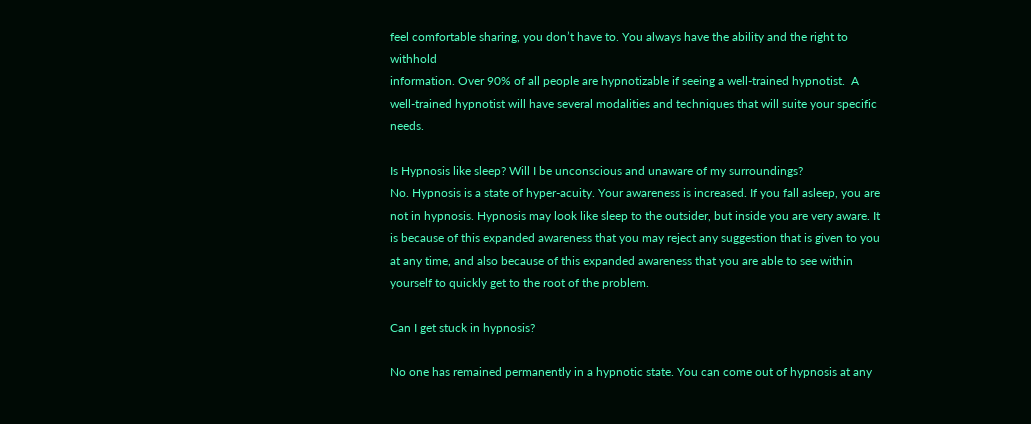feel comfortable sharing, you don’t have to. You always have the ability and the right to withhold
information. Over 90% of all people are hypnotizable if seeing a well-trained hypnotist.  A well-trained hypnotist will have several modalities and techniques that will suite your specific needs.

Is Hypnosis like sleep? Will I be unconscious and unaware of my surroundings?
No. Hypnosis is a state of hyper-acuity. Your awareness is increased. If you fall asleep, you are not in hypnosis. Hypnosis may look like sleep to the outsider, but inside you are very aware. It is because of this expanded awareness that you may reject any suggestion that is given to you at any time, and also because of this expanded awareness that you are able to see within yourself to quickly get to the root of the problem.

Can I get stuck in hypnosis?

No one has remained permanently in a hypnotic state. You can come out of hypnosis at any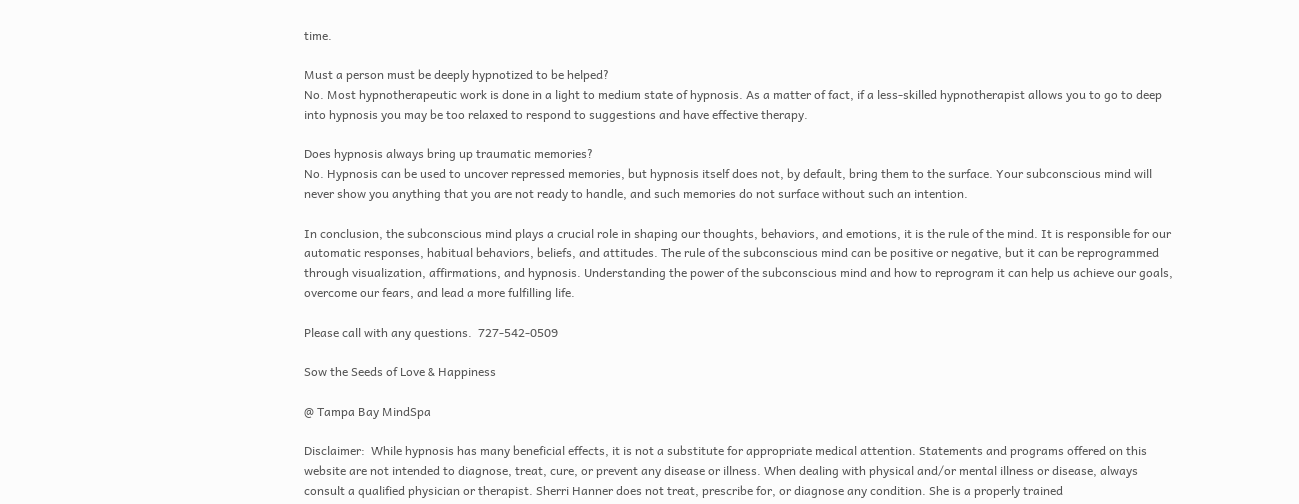time.

Must a person must be deeply hypnotized to be helped?
No. Most hypnotherapeutic work is done in a light to medium state of hypnosis. As a matter of fact, if a less-skilled hypnotherapist allows you to go to deep into hypnosis you may be too relaxed to respond to suggestions and have effective therapy.

Does hypnosis always bring up traumatic memories?
No. Hypnosis can be used to uncover repressed memories, but hypnosis itself does not, by default, bring them to the surface. Your subconscious mind will never show you anything that you are not ready to handle, and such memories do not surface without such an intention.

In conclusion, the subconscious mind plays a crucial role in shaping our thoughts, behaviors, and emotions, it is the rule of the mind. It is responsible for our automatic responses, habitual behaviors, beliefs, and attitudes. The rule of the subconscious mind can be positive or negative, but it can be reprogrammed through visualization, affirmations, and hypnosis. Understanding the power of the subconscious mind and how to reprogram it can help us achieve our goals, overcome our fears, and lead a more fulfilling life.

Please call with any questions.  727-542-0509

Sow the Seeds of Love & Happiness

@ Tampa Bay MindSpa

Disclaimer:  While hypnosis has many beneficial effects, it is not a substitute for appropriate medical attention. Statements and programs offered on this website are not intended to diagnose, treat, cure, or prevent any disease or illness. When dealing with physical and/or mental illness or disease, always consult a qualified physician or therapist. Sherri Hanner does not treat, prescribe for, or diagnose any condition. She is a properly trained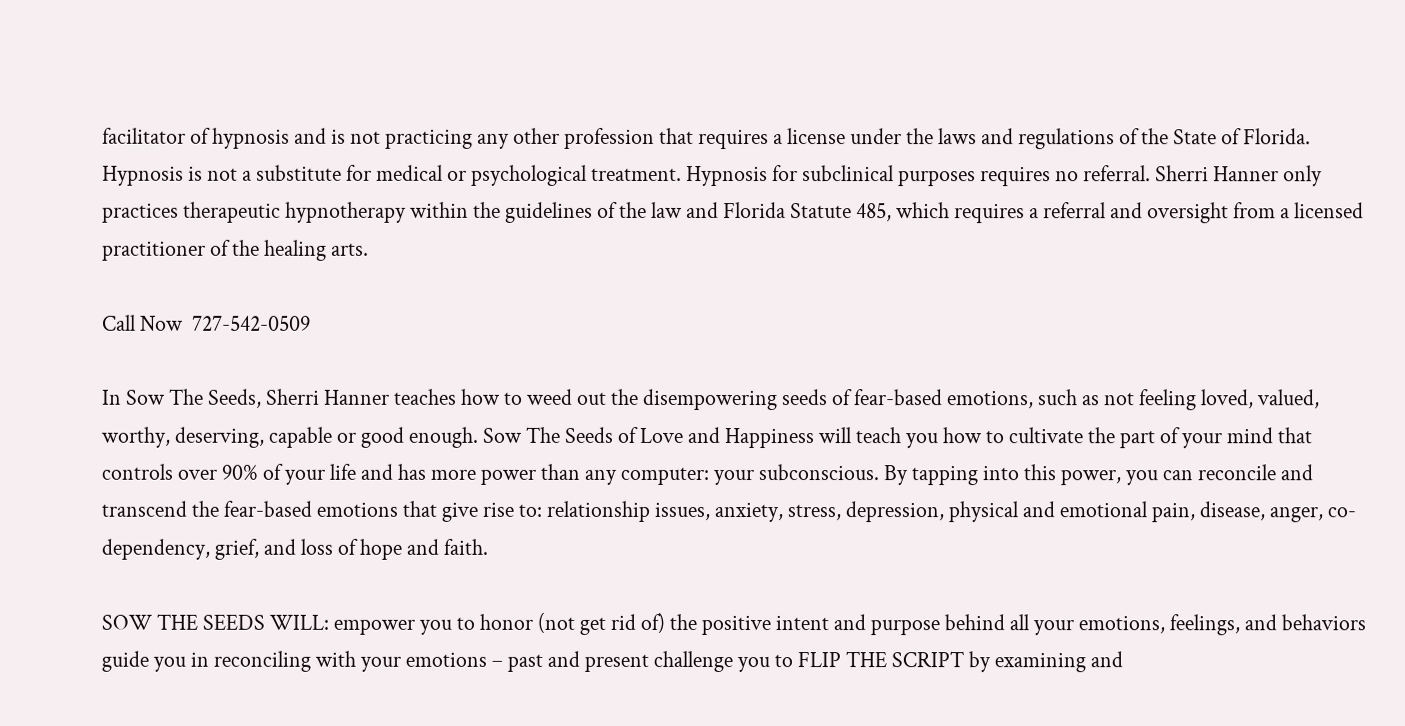facilitator of hypnosis and is not practicing any other profession that requires a license under the laws and regulations of the State of Florida. Hypnosis is not a substitute for medical or psychological treatment. Hypnosis for subclinical purposes requires no referral. Sherri Hanner only practices therapeutic hypnotherapy within the guidelines of the law and Florida Statute 485, which requires a referral and oversight from a licensed practitioner of the healing arts.

Call Now  727-542-0509

In Sow The Seeds, Sherri Hanner teaches how to weed out the disempowering seeds of fear-based emotions, such as not feeling loved, valued, worthy, deserving, capable or good enough. Sow The Seeds of Love and Happiness will teach you how to cultivate the part of your mind that controls over 90% of your life and has more power than any computer: your subconscious. By tapping into this power, you can reconcile and transcend the fear-based emotions that give rise to: relationship issues, anxiety, stress, depression, physical and emotional pain, disease, anger, co-dependency, grief, and loss of hope and faith.

SOW THE SEEDS WILL: empower you to honor (not get rid of) the positive intent and purpose behind all your emotions, feelings, and behaviors guide you in reconciling with your emotions – past and present challenge you to FLIP THE SCRIPT by examining and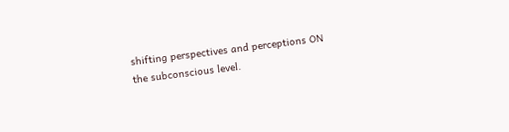shifting perspectives and perceptions ON the subconscious level.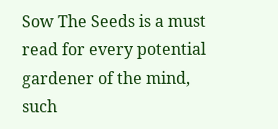Sow The Seeds is a must read for every potential gardener of the mind, such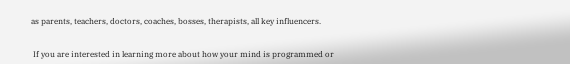as parents, teachers, doctors, coaches, bosses, therapists, all key influencers.


 If you are interested in learning more about how your mind is programmed or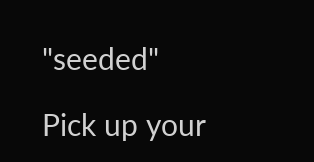"seeded"

Pick up your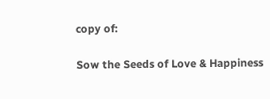copy of:

Sow the Seeds of Love & Happiness